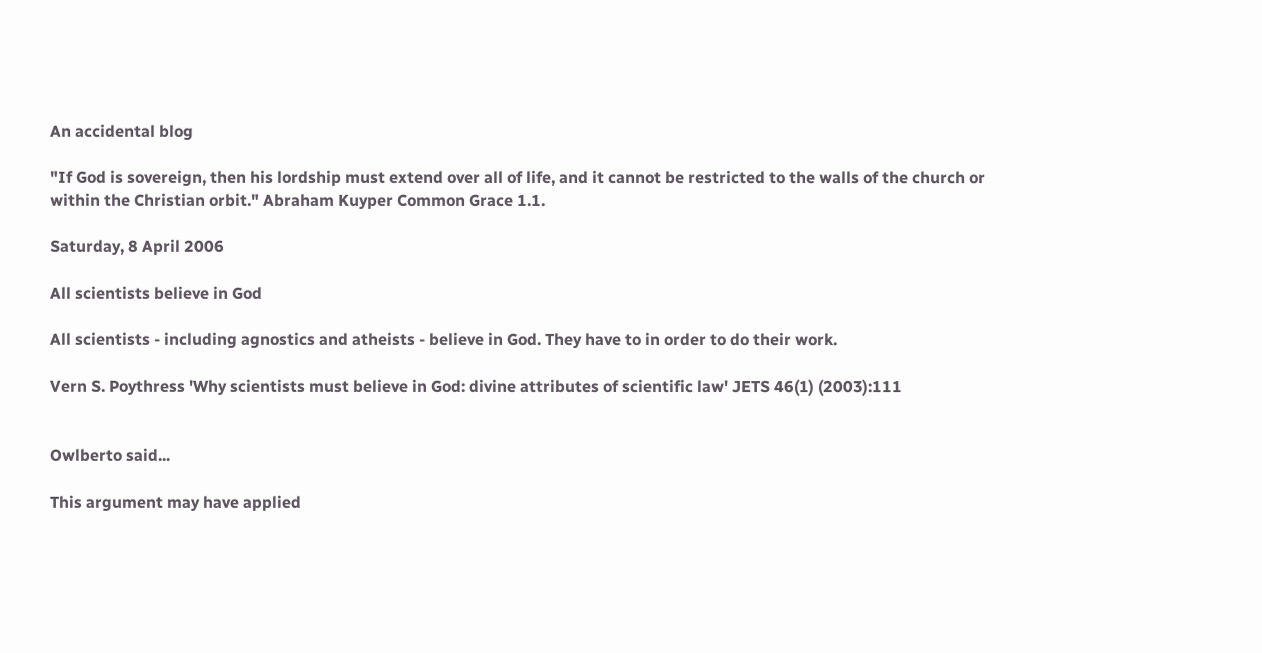An accidental blog

"If God is sovereign, then his lordship must extend over all of life, and it cannot be restricted to the walls of the church or within the Christian orbit." Abraham Kuyper Common Grace 1.1.

Saturday, 8 April 2006

All scientists believe in God

All scientists - including agnostics and atheists - believe in God. They have to in order to do their work.

Vern S. Poythress 'Why scientists must believe in God: divine attributes of scientific law' JETS 46(1) (2003):111


Owlberto said...

This argument may have applied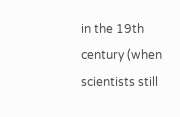in the 19th century (when scientists still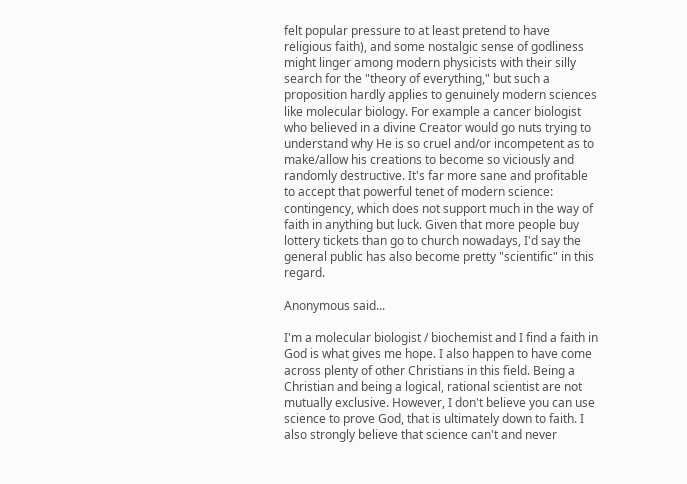felt popular pressure to at least pretend to have religious faith), and some nostalgic sense of godliness might linger among modern physicists with their silly search for the "theory of everything," but such a proposition hardly applies to genuinely modern sciences like molecular biology. For example a cancer biologist who believed in a divine Creator would go nuts trying to understand why He is so cruel and/or incompetent as to make/allow his creations to become so viciously and randomly destructive. It's far more sane and profitable to accept that powerful tenet of modern science: contingency, which does not support much in the way of faith in anything but luck. Given that more people buy lottery tickets than go to church nowadays, I'd say the general public has also become pretty "scientific" in this regard.

Anonymous said...

I'm a molecular biologist / biochemist and I find a faith in God is what gives me hope. I also happen to have come across plenty of other Christians in this field. Being a Christian and being a logical, rational scientist are not mutually exclusive. However, I don't believe you can use science to prove God, that is ultimately down to faith. I also strongly believe that science can't and never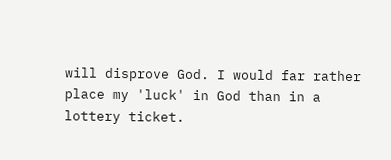will disprove God. I would far rather place my 'luck' in God than in a lottery ticket.